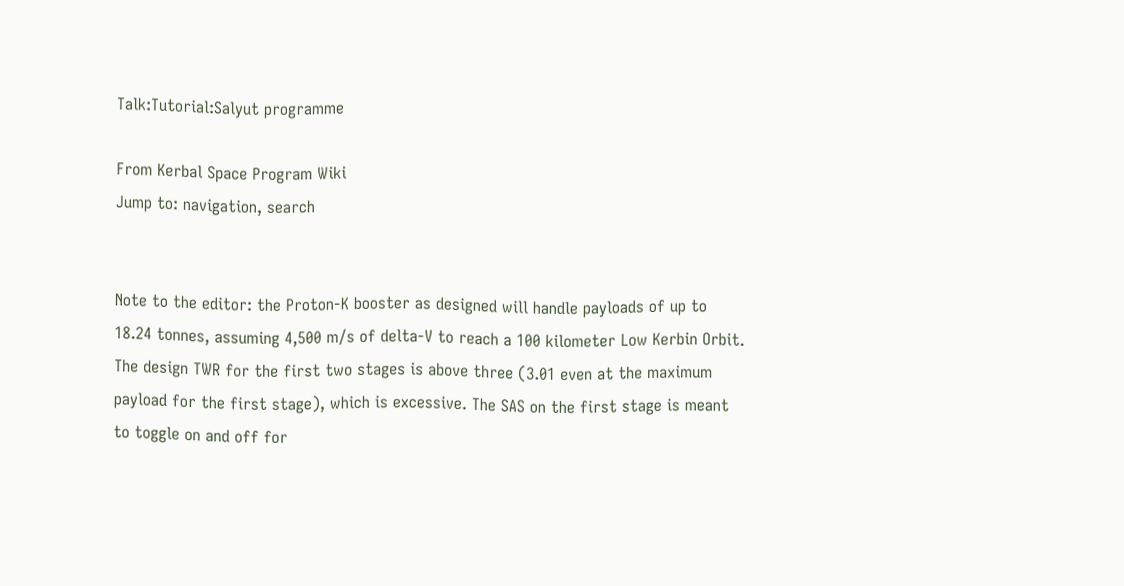Talk:Tutorial:Salyut programme

From Kerbal Space Program Wiki
Jump to: navigation, search


Note to the editor: the Proton-K booster as designed will handle payloads of up to 18.24 tonnes, assuming 4,500 m/s of delta-V to reach a 100 kilometer Low Kerbin Orbit. The design TWR for the first two stages is above three (3.01 even at the maximum payload for the first stage), which is excessive. The SAS on the first stage is meant to toggle on and off for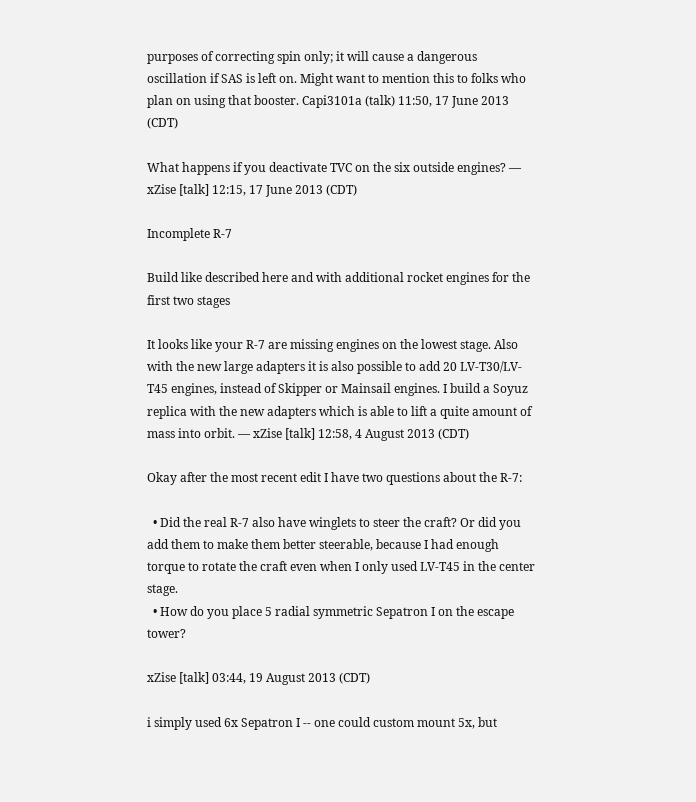purposes of correcting spin only; it will cause a dangerous oscillation if SAS is left on. Might want to mention this to folks who plan on using that booster. Capi3101a (talk) 11:50, 17 June 2013 (CDT)

What happens if you deactivate TVC on the six outside engines? — xZise [talk] 12:15, 17 June 2013 (CDT)

Incomplete R-7

Build like described here and with additional rocket engines for the first two stages

It looks like your R-7 are missing engines on the lowest stage. Also with the new large adapters it is also possible to add 20 LV-T30/LV-T45 engines, instead of Skipper or Mainsail engines. I build a Soyuz replica with the new adapters which is able to lift a quite amount of mass into orbit. — xZise [talk] 12:58, 4 August 2013 (CDT)

Okay after the most recent edit I have two questions about the R-7:

  • Did the real R-7 also have winglets to steer the craft? Or did you add them to make them better steerable, because I had enough torque to rotate the craft even when I only used LV-T45 in the center stage.
  • How do you place 5 radial symmetric Sepatron I on the escape tower?

xZise [talk] 03:44, 19 August 2013 (CDT)

i simply used 6x Sepatron I -- one could custom mount 5x, but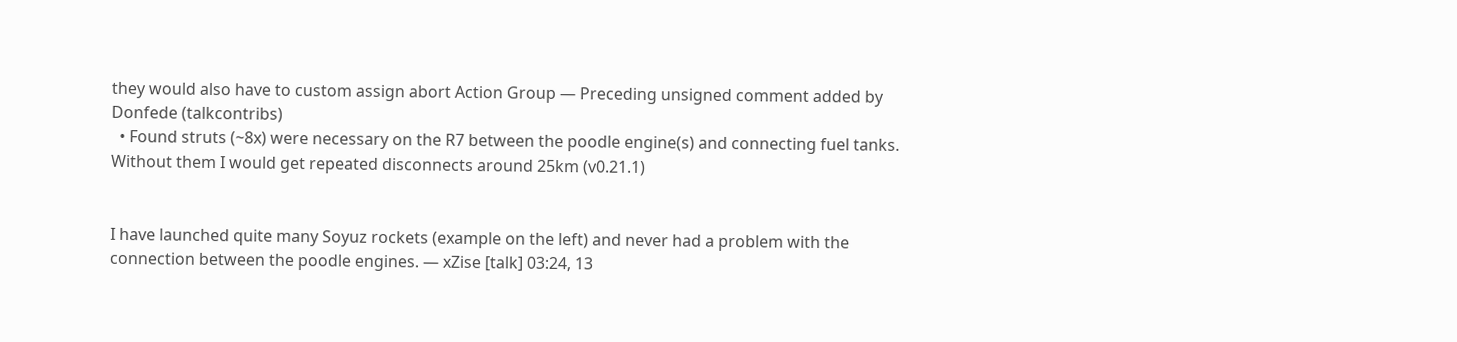they would also have to custom assign abort Action Group — Preceding unsigned comment added by Donfede (talkcontribs)
  • Found struts (~8x) were necessary on the R7 between the poodle engine(s) and connecting fuel tanks. Without them I would get repeated disconnects around 25km (v0.21.1)


I have launched quite many Soyuz rockets (example on the left) and never had a problem with the connection between the poodle engines. — xZise [talk] 03:24, 13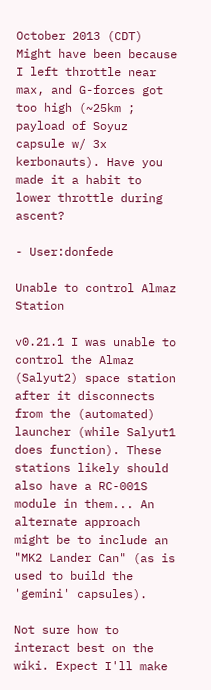October 2013 (CDT)
Might have been because I left throttle near max, and G-forces got too high (~25km ; payload of Soyuz capsule w/ 3x kerbonauts). Have you made it a habit to lower throttle during ascent?

- User:donfede

Unable to control Almaz Station

v0.21.1 I was unable to control the Almaz (Salyut2) space station after it disconnects from the (automated) launcher (while Salyut1 does function). These stations likely should also have a RC-001S module in them... An alternate approach might be to include an "MK2 Lander Can" (as is used to build the 'gemini' capsules).

Not sure how to interact best on the wiki. Expect I'll make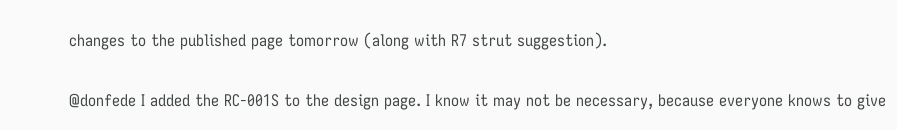changes to the published page tomorrow (along with R7 strut suggestion).


@donfede I added the RC-001S to the design page. I know it may not be necessary, because everyone knows to give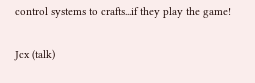control systems to crafts...if they play the game!

Jcx (talk)